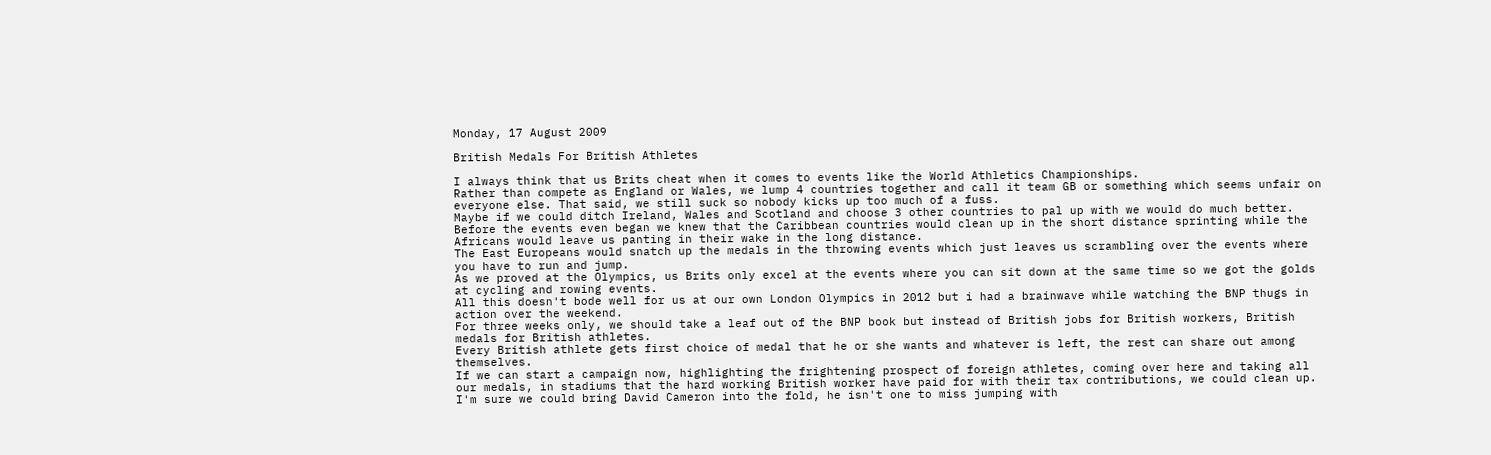Monday, 17 August 2009

British Medals For British Athletes

I always think that us Brits cheat when it comes to events like the World Athletics Championships.
Rather than compete as England or Wales, we lump 4 countries together and call it team GB or something which seems unfair on everyone else. That said, we still suck so nobody kicks up too much of a fuss.
Maybe if we could ditch Ireland, Wales and Scotland and choose 3 other countries to pal up with we would do much better.
Before the events even began we knew that the Caribbean countries would clean up in the short distance sprinting while the Africans would leave us panting in their wake in the long distance.
The East Europeans would snatch up the medals in the throwing events which just leaves us scrambling over the events where you have to run and jump.
As we proved at the Olympics, us Brits only excel at the events where you can sit down at the same time so we got the golds at cycling and rowing events.
All this doesn't bode well for us at our own London Olympics in 2012 but i had a brainwave while watching the BNP thugs in action over the weekend.
For three weeks only, we should take a leaf out of the BNP book but instead of British jobs for British workers, British medals for British athletes.
Every British athlete gets first choice of medal that he or she wants and whatever is left, the rest can share out among themselves.
If we can start a campaign now, highlighting the frightening prospect of foreign athletes, coming over here and taking all our medals, in stadiums that the hard working British worker have paid for with their tax contributions, we could clean up.
I'm sure we could bring David Cameron into the fold, he isn't one to miss jumping with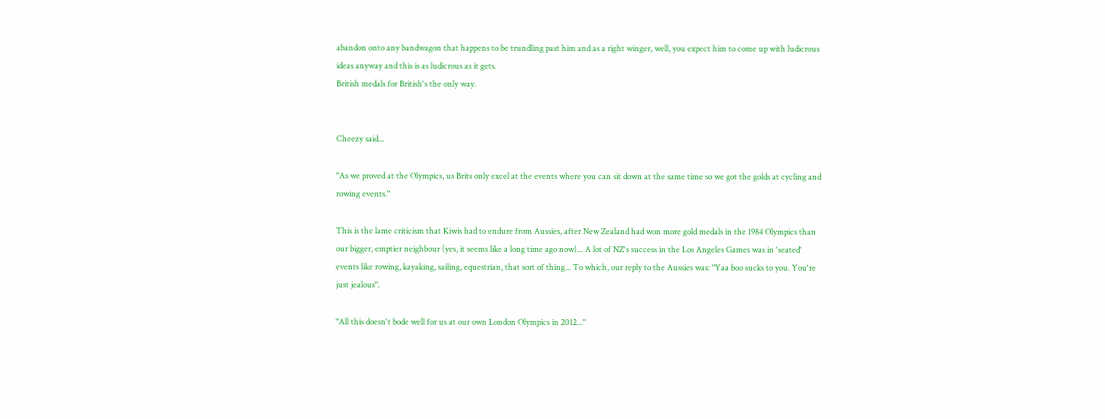abandon onto any bandwagon that happens to be trundling past him and as a right winger, well, you expect him to come up with ludicrous ideas anyway and this is as ludicrous as it gets.
British medals for British's the only way.


Cheezy said...

"As we proved at the Olympics, us Brits only excel at the events where you can sit down at the same time so we got the golds at cycling and rowing events."

This is the lame criticism that Kiwis had to endure from Aussies, after New Zealand had won more gold medals in the 1984 Olympics than our bigger, emptier neighbour (yes, it seems like a long time ago now)... A lot of NZ's success in the Los Angeles Games was in 'seated' events like rowing, kayaking, sailing, equestrian, that sort of thing... To which, our reply to the Aussies was: "Yaa boo sucks to you. You're just jealous".

"All this doesn't bode well for us at our own London Olympics in 2012..."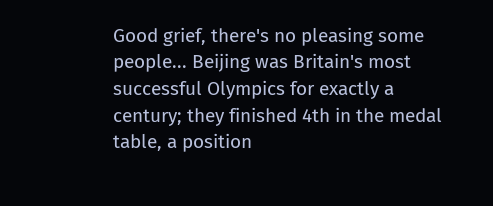Good grief, there's no pleasing some people... Beijing was Britain's most successful Olympics for exactly a century; they finished 4th in the medal table, a position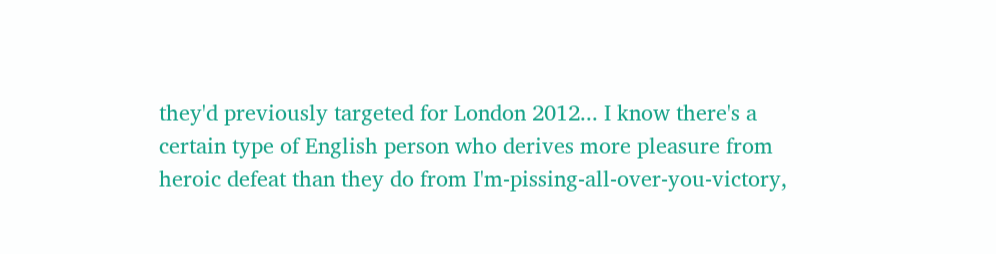they'd previously targeted for London 2012... I know there's a certain type of English person who derives more pleasure from heroic defeat than they do from I'm-pissing-all-over-you-victory,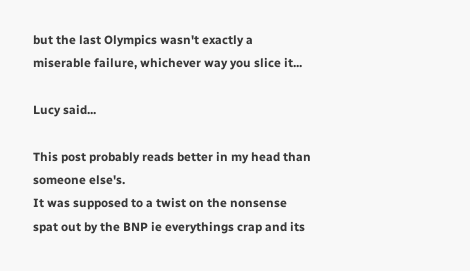but the last Olympics wasn't exactly a miserable failure, whichever way you slice it...

Lucy said...

This post probably reads better in my head than someone else's.
It was supposed to a twist on the nonsense spat out by the BNP ie everythings crap and its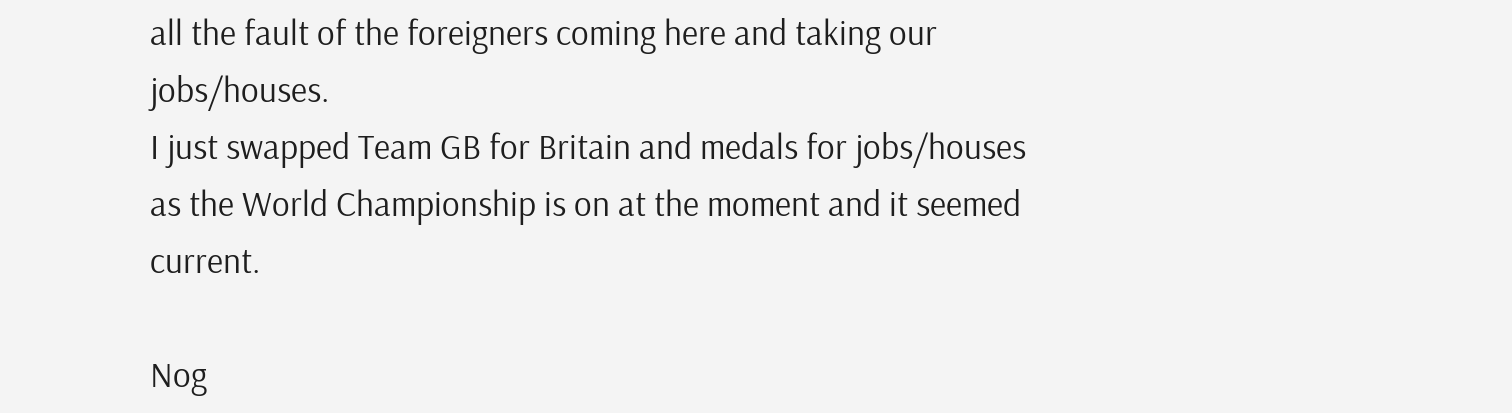all the fault of the foreigners coming here and taking our jobs/houses.
I just swapped Team GB for Britain and medals for jobs/houses as the World Championship is on at the moment and it seemed current.

Nog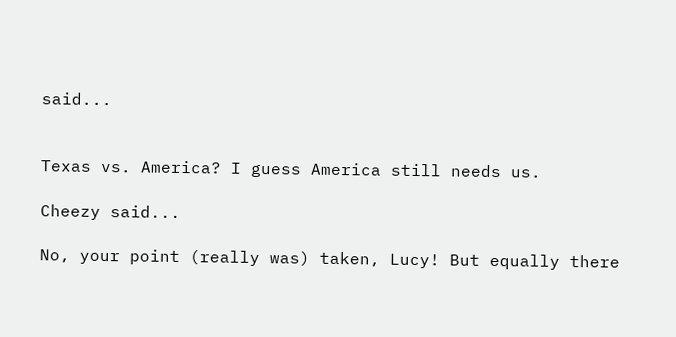said...


Texas vs. America? I guess America still needs us.

Cheezy said...

No, your point (really was) taken, Lucy! But equally there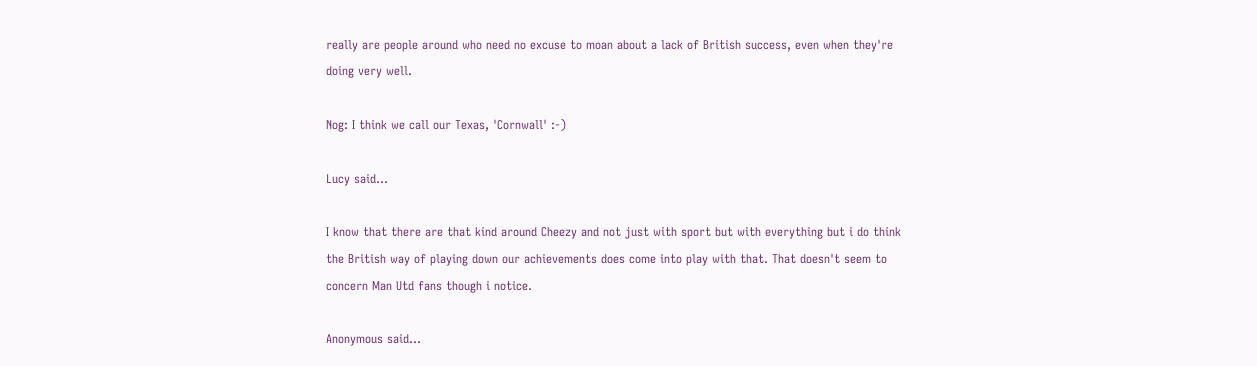really are people around who need no excuse to moan about a lack of British success, even when they're doing very well.

Nog: I think we call our Texas, 'Cornwall' :-)

Lucy said...

I know that there are that kind around Cheezy and not just with sport but with everything but i do think the British way of playing down our achievements does come into play with that. That doesn't seem to concern Man Utd fans though i notice.

Anonymous said...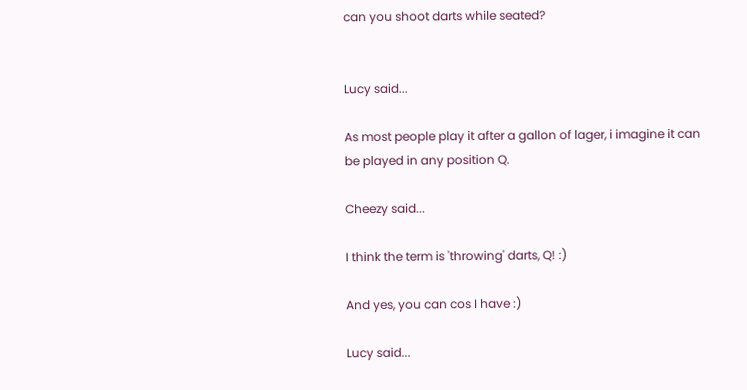can you shoot darts while seated?


Lucy said...

As most people play it after a gallon of lager, i imagine it can be played in any position Q.

Cheezy said...

I think the term is 'throwing' darts, Q! :)

And yes, you can cos I have :)

Lucy said...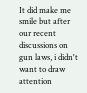It did make me smile but after our recent discussions on gun laws, i didn't want to draw attention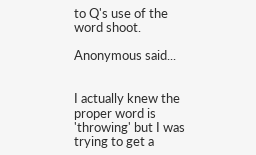to Q's use of the word shoot.

Anonymous said...


I actually knew the proper word is 'throwing' but I was trying to get a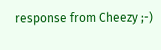response from Cheezy ;-)